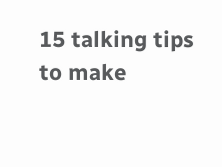15 talking tips to make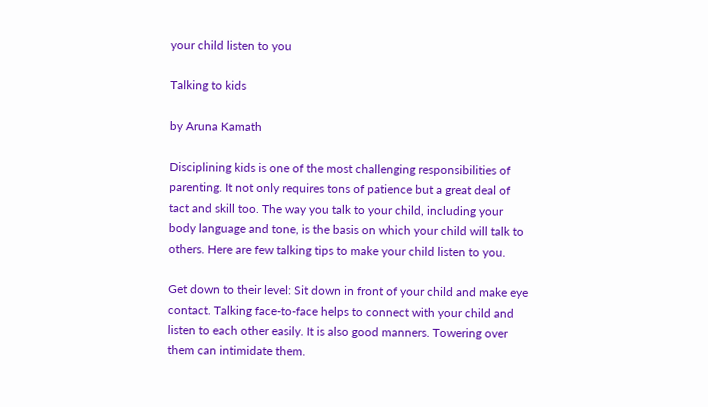your child listen to you

Talking to kids

by Aruna Kamath

Disciplining kids is one of the most challenging responsibilities of parenting. It not only requires tons of patience but a great deal of tact and skill too. The way you talk to your child, including your body language and tone, is the basis on which your child will talk to others. Here are few talking tips to make your child listen to you.

Get down to their level: Sit down in front of your child and make eye contact. Talking face-to-face helps to connect with your child and listen to each other easily. It is also good manners. Towering over them can intimidate them.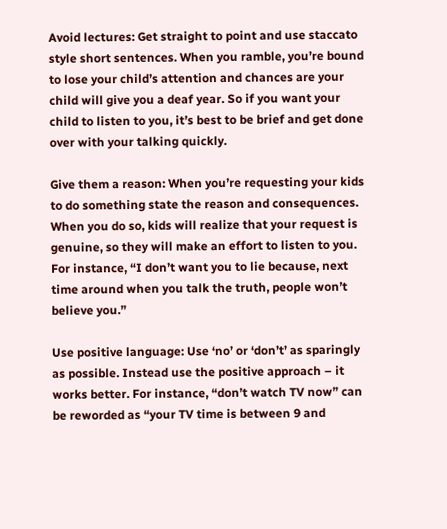Avoid lectures: Get straight to point and use staccato style short sentences. When you ramble, you’re bound to lose your child’s attention and chances are your child will give you a deaf year. So if you want your child to listen to you, it’s best to be brief and get done over with your talking quickly.

Give them a reason: When you’re requesting your kids to do something state the reason and consequences. When you do so, kids will realize that your request is genuine, so they will make an effort to listen to you. For instance, “I don’t want you to lie because, next time around when you talk the truth, people won’t believe you.”

Use positive language: Use ‘no’ or ‘don’t’ as sparingly as possible. Instead use the positive approach – it works better. For instance, “don’t watch TV now” can be reworded as “your TV time is between 9 and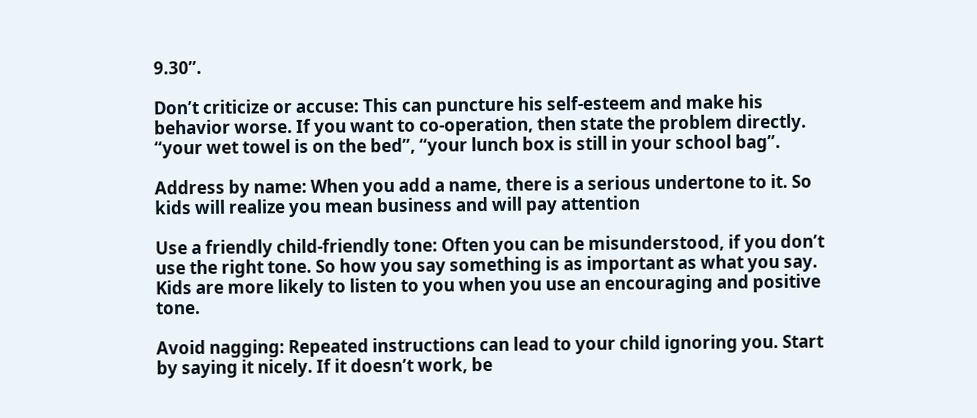9.30”.

Don’t criticize or accuse: This can puncture his self-esteem and make his behavior worse. If you want to co-operation, then state the problem directly. “your wet towel is on the bed”, “your lunch box is still in your school bag”.

Address by name: When you add a name, there is a serious undertone to it. So kids will realize you mean business and will pay attention

Use a friendly child-friendly tone: Often you can be misunderstood, if you don’t use the right tone. So how you say something is as important as what you say. Kids are more likely to listen to you when you use an encouraging and positive tone.

Avoid nagging: Repeated instructions can lead to your child ignoring you. Start by saying it nicely. If it doesn’t work, be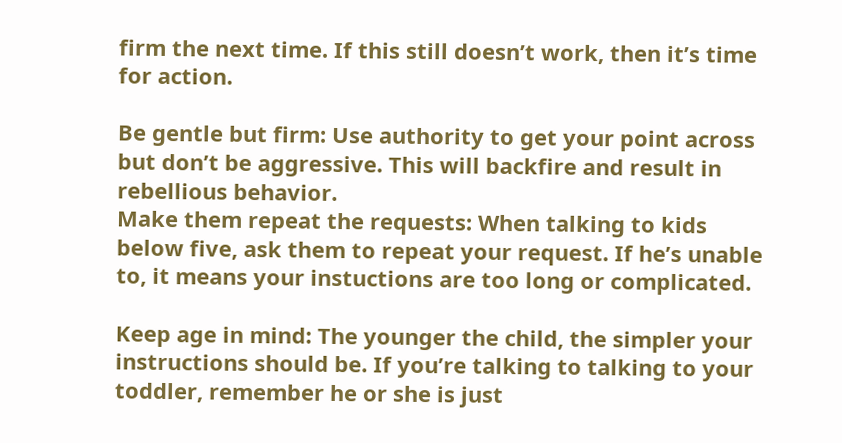firm the next time. If this still doesn’t work, then it’s time for action.

Be gentle but firm: Use authority to get your point across but don’t be aggressive. This will backfire and result in rebellious behavior.
Make them repeat the requests: When talking to kids below five, ask them to repeat your request. If he’s unable to, it means your instuctions are too long or complicated.

Keep age in mind: The younger the child, the simpler your instructions should be. If you’re talking to talking to your toddler, remember he or she is just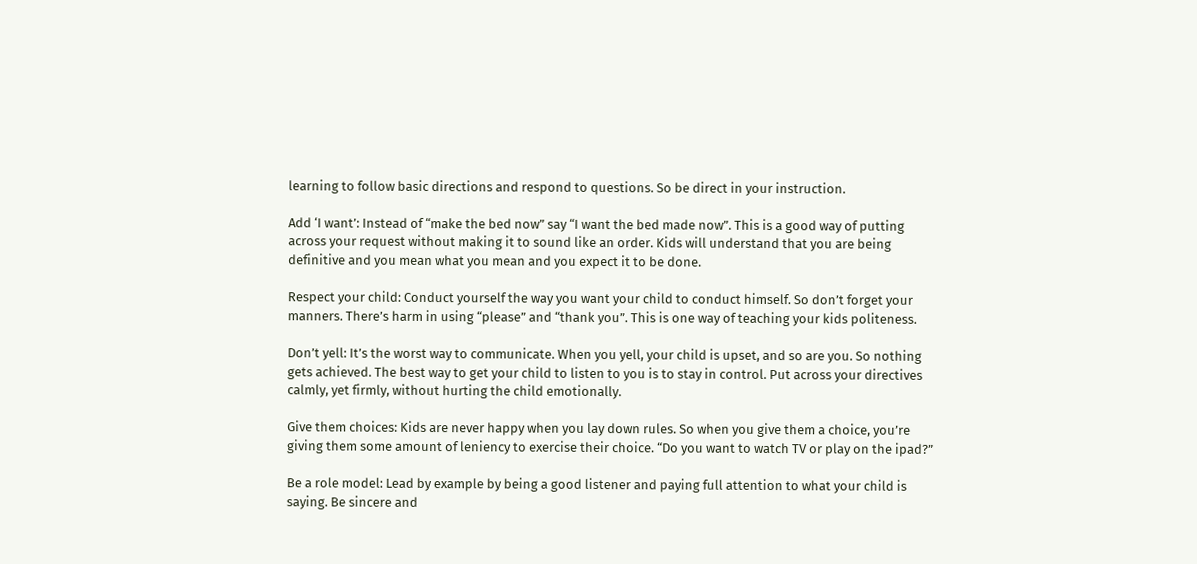learning to follow basic directions and respond to questions. So be direct in your instruction.

Add ‘I want’: Instead of “make the bed now” say “I want the bed made now”. This is a good way of putting across your request without making it to sound like an order. Kids will understand that you are being definitive and you mean what you mean and you expect it to be done.

Respect your child: Conduct yourself the way you want your child to conduct himself. So don’t forget your manners. There’s harm in using “please” and “thank you”. This is one way of teaching your kids politeness.

Don’t yell: It’s the worst way to communicate. When you yell, your child is upset, and so are you. So nothing gets achieved. The best way to get your child to listen to you is to stay in control. Put across your directives calmly, yet firmly, without hurting the child emotionally.

Give them choices: Kids are never happy when you lay down rules. So when you give them a choice, you’re giving them some amount of leniency to exercise their choice. “Do you want to watch TV or play on the ipad?”

Be a role model: Lead by example by being a good listener and paying full attention to what your child is saying. Be sincere and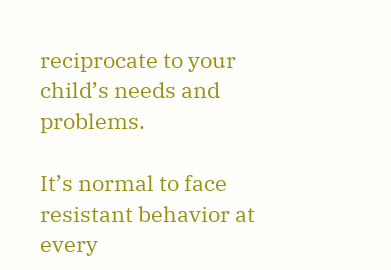reciprocate to your child’s needs and problems.

It’s normal to face resistant behavior at every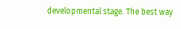developmental stage. The best way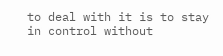to deal with it is to stay in control without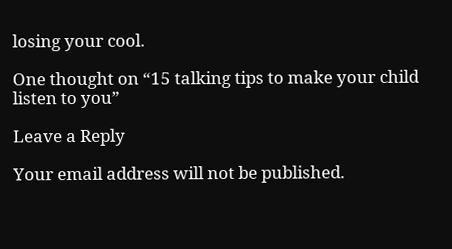losing your cool.

One thought on “15 talking tips to make your child listen to you”

Leave a Reply

Your email address will not be published.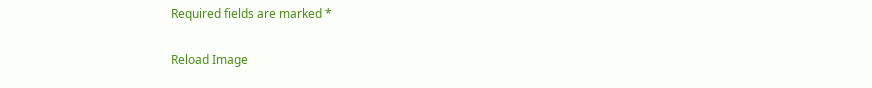Required fields are marked *

Reload Image